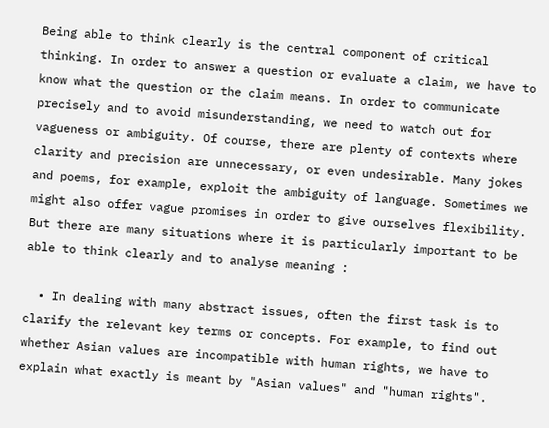Being able to think clearly is the central component of critical thinking. In order to answer a question or evaluate a claim, we have to know what the question or the claim means. In order to communicate precisely and to avoid misunderstanding, we need to watch out for vagueness or ambiguity. Of course, there are plenty of contexts where clarity and precision are unnecessary, or even undesirable. Many jokes and poems, for example, exploit the ambiguity of language. Sometimes we might also offer vague promises in order to give ourselves flexibility. But there are many situations where it is particularly important to be able to think clearly and to analyse meaning :

  • In dealing with many abstract issues, often the first task is to clarify the relevant key terms or concepts. For example, to find out whether Asian values are incompatible with human rights, we have to explain what exactly is meant by "Asian values" and "human rights".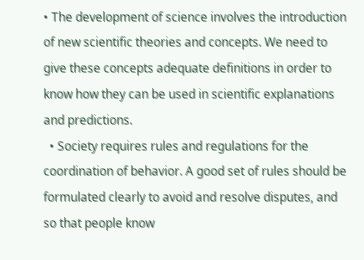• The development of science involves the introduction of new scientific theories and concepts. We need to give these concepts adequate definitions in order to know how they can be used in scientific explanations and predictions.
  • Society requires rules and regulations for the coordination of behavior. A good set of rules should be formulated clearly to avoid and resolve disputes, and so that people know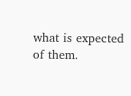what is expected of them.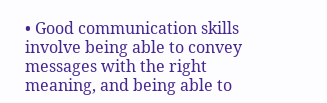• Good communication skills involve being able to convey messages with the right meaning, and being able to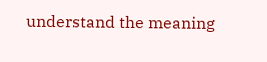understand the meaning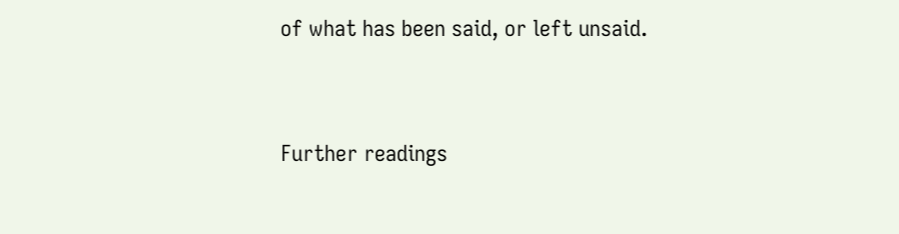of what has been said, or left unsaid.


Further readings